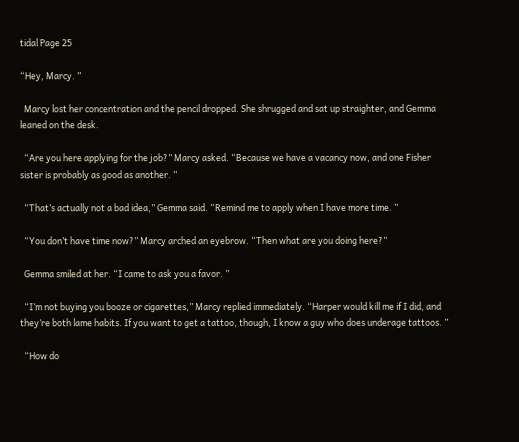tidal Page 25

“Hey, Marcy. ”

  Marcy lost her concentration and the pencil dropped. She shrugged and sat up straighter, and Gemma leaned on the desk.

  “Are you here applying for the job?” Marcy asked. “Because we have a vacancy now, and one Fisher sister is probably as good as another. ”

  “That’s actually not a bad idea,” Gemma said. “Remind me to apply when I have more time. ”

  “You don’t have time now?” Marcy arched an eyebrow. “Then what are you doing here?”

  Gemma smiled at her. “I came to ask you a favor. ”

  “I’m not buying you booze or cigarettes,” Marcy replied immediately. “Harper would kill me if I did, and they’re both lame habits. If you want to get a tattoo, though, I know a guy who does underage tattoos. ”

  “How do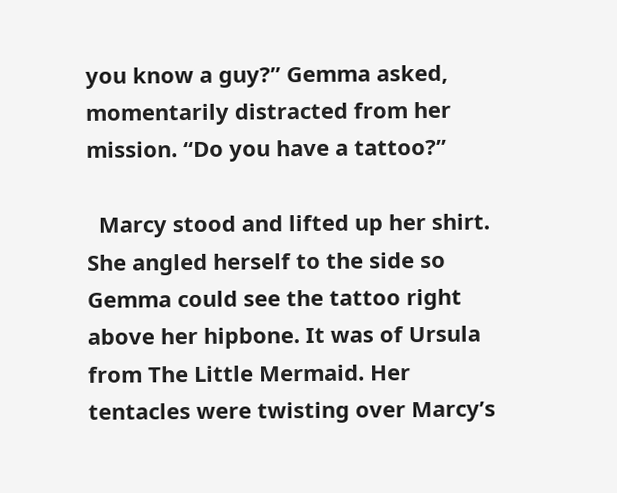you know a guy?” Gemma asked, momentarily distracted from her mission. “Do you have a tattoo?”

  Marcy stood and lifted up her shirt. She angled herself to the side so Gemma could see the tattoo right above her hipbone. It was of Ursula from The Little Mermaid. Her tentacles were twisting over Marcy’s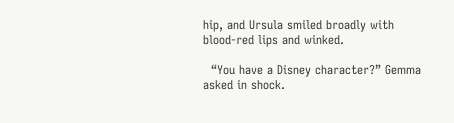hip, and Ursula smiled broadly with blood-red lips and winked.

  “You have a Disney character?” Gemma asked in shock.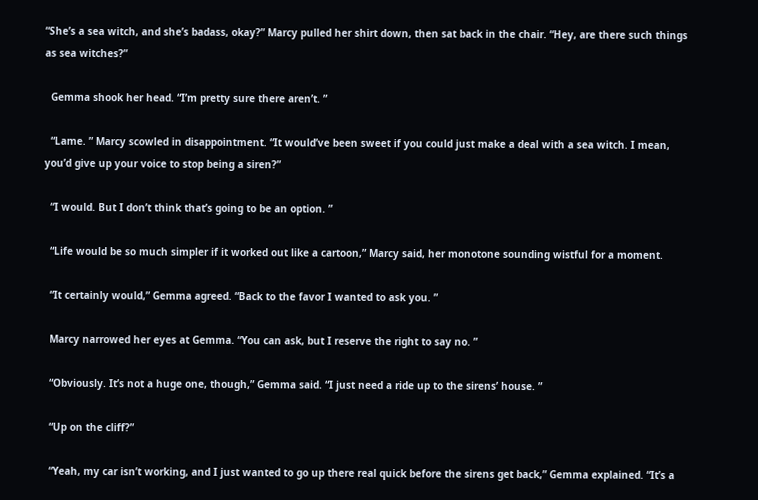“She’s a sea witch, and she’s badass, okay?” Marcy pulled her shirt down, then sat back in the chair. “Hey, are there such things as sea witches?”

  Gemma shook her head. “I’m pretty sure there aren’t. ”

  “Lame. ” Marcy scowled in disappointment. “It would’ve been sweet if you could just make a deal with a sea witch. I mean, you’d give up your voice to stop being a siren?”

  “I would. But I don’t think that’s going to be an option. ”

  “Life would be so much simpler if it worked out like a cartoon,” Marcy said, her monotone sounding wistful for a moment.

  “It certainly would,” Gemma agreed. “Back to the favor I wanted to ask you. ”

  Marcy narrowed her eyes at Gemma. “You can ask, but I reserve the right to say no. ”

  “Obviously. It’s not a huge one, though,” Gemma said. “I just need a ride up to the sirens’ house. ”

  “Up on the cliff?”

  “Yeah, my car isn’t working, and I just wanted to go up there real quick before the sirens get back,” Gemma explained. “It’s a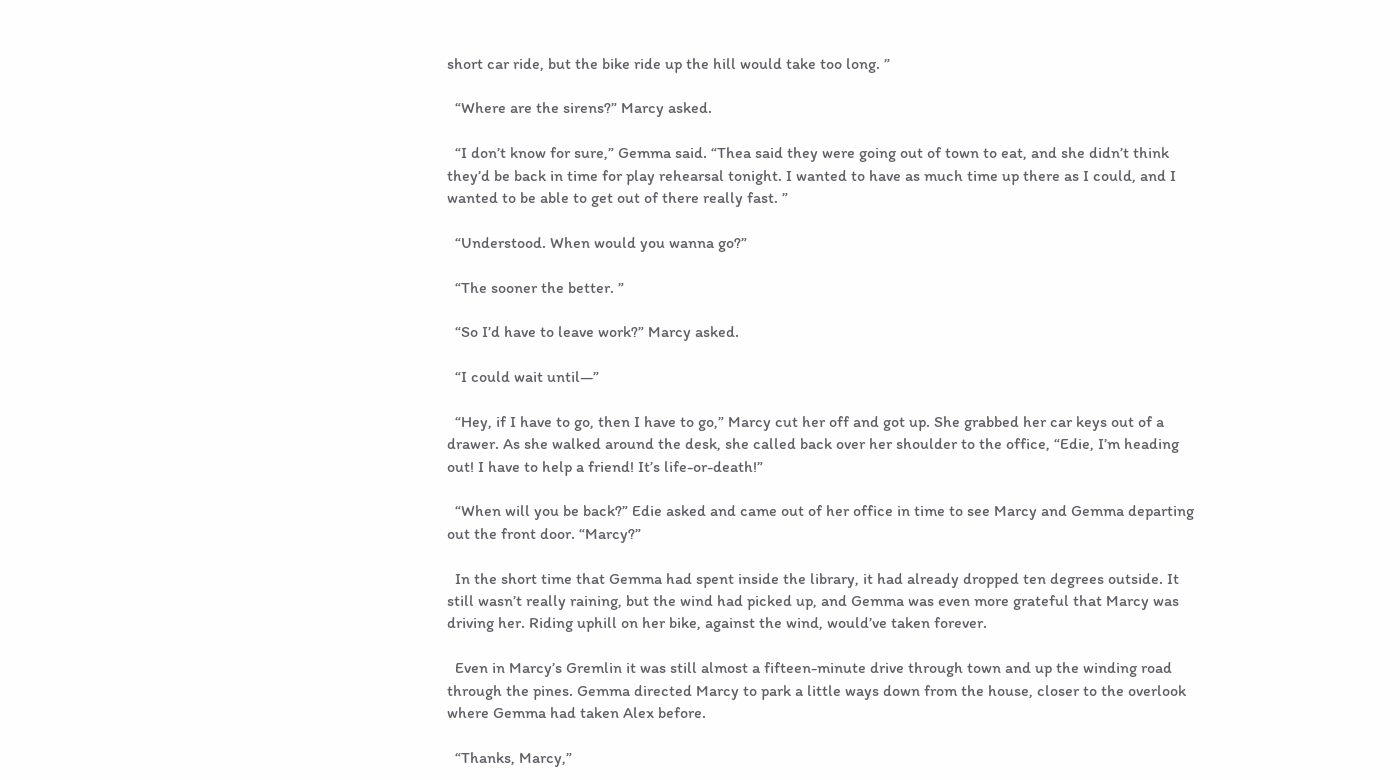short car ride, but the bike ride up the hill would take too long. ”

  “Where are the sirens?” Marcy asked.

  “I don’t know for sure,” Gemma said. “Thea said they were going out of town to eat, and she didn’t think they’d be back in time for play rehearsal tonight. I wanted to have as much time up there as I could, and I wanted to be able to get out of there really fast. ”

  “Understood. When would you wanna go?”

  “The sooner the better. ”

  “So I’d have to leave work?” Marcy asked.

  “I could wait until—”

  “Hey, if I have to go, then I have to go,” Marcy cut her off and got up. She grabbed her car keys out of a drawer. As she walked around the desk, she called back over her shoulder to the office, “Edie, I’m heading out! I have to help a friend! It’s life-or-death!”

  “When will you be back?” Edie asked and came out of her office in time to see Marcy and Gemma departing out the front door. “Marcy?”

  In the short time that Gemma had spent inside the library, it had already dropped ten degrees outside. It still wasn’t really raining, but the wind had picked up, and Gemma was even more grateful that Marcy was driving her. Riding uphill on her bike, against the wind, would’ve taken forever.

  Even in Marcy’s Gremlin it was still almost a fifteen-minute drive through town and up the winding road through the pines. Gemma directed Marcy to park a little ways down from the house, closer to the overlook where Gemma had taken Alex before.

  “Thanks, Marcy,”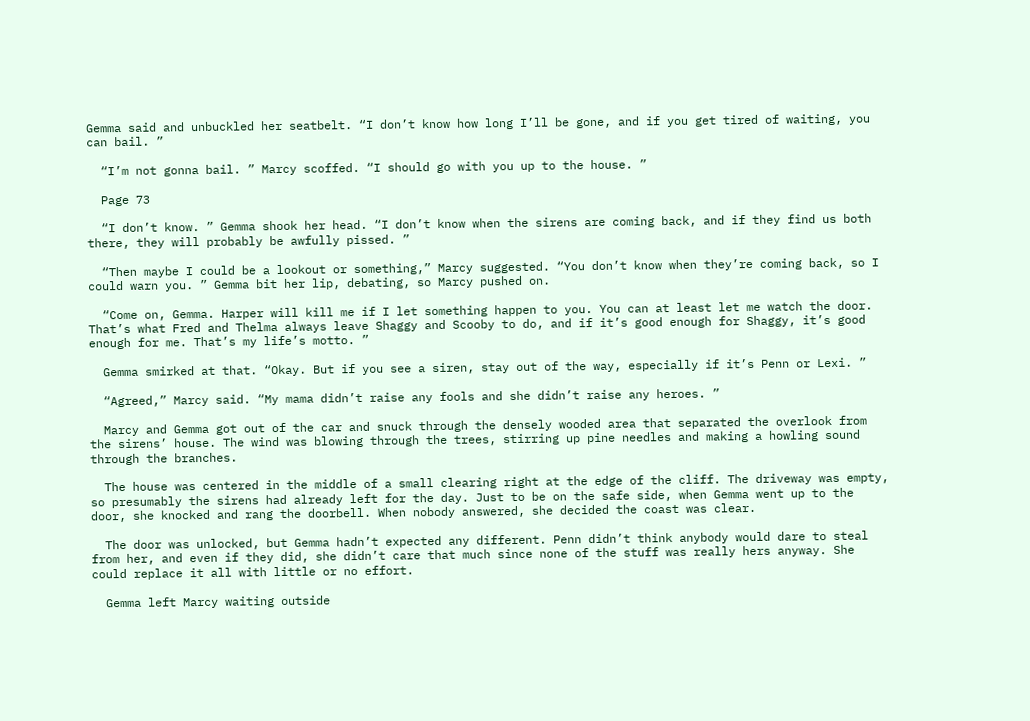Gemma said and unbuckled her seatbelt. “I don’t know how long I’ll be gone, and if you get tired of waiting, you can bail. ”

  “I’m not gonna bail. ” Marcy scoffed. “I should go with you up to the house. ”

  Page 73

  “I don’t know. ” Gemma shook her head. “I don’t know when the sirens are coming back, and if they find us both there, they will probably be awfully pissed. ”

  “Then maybe I could be a lookout or something,” Marcy suggested. “You don’t know when they’re coming back, so I could warn you. ” Gemma bit her lip, debating, so Marcy pushed on.

  “Come on, Gemma. Harper will kill me if I let something happen to you. You can at least let me watch the door. That’s what Fred and Thelma always leave Shaggy and Scooby to do, and if it’s good enough for Shaggy, it’s good enough for me. That’s my life’s motto. ”

  Gemma smirked at that. “Okay. But if you see a siren, stay out of the way, especially if it’s Penn or Lexi. ”

  “Agreed,” Marcy said. “My mama didn’t raise any fools and she didn’t raise any heroes. ”

  Marcy and Gemma got out of the car and snuck through the densely wooded area that separated the overlook from the sirens’ house. The wind was blowing through the trees, stirring up pine needles and making a howling sound through the branches.

  The house was centered in the middle of a small clearing right at the edge of the cliff. The driveway was empty, so presumably the sirens had already left for the day. Just to be on the safe side, when Gemma went up to the door, she knocked and rang the doorbell. When nobody answered, she decided the coast was clear.

  The door was unlocked, but Gemma hadn’t expected any different. Penn didn’t think anybody would dare to steal from her, and even if they did, she didn’t care that much since none of the stuff was really hers anyway. She could replace it all with little or no effort.

  Gemma left Marcy waiting outside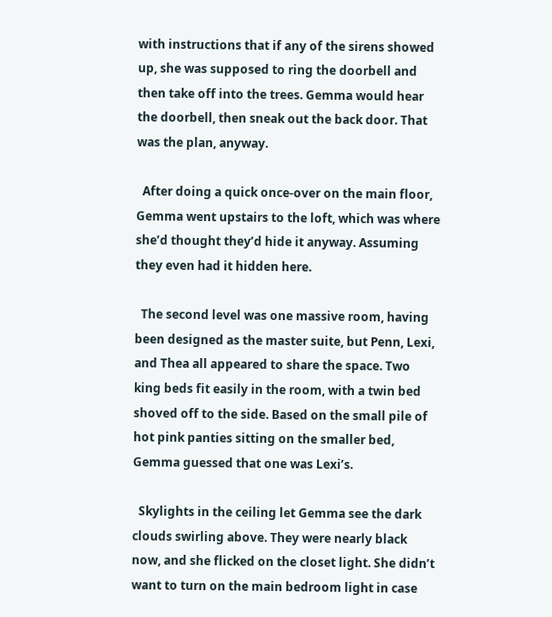with instructions that if any of the sirens showed up, she was supposed to ring the doorbell and then take off into the trees. Gemma would hear the doorbell, then sneak out the back door. That was the plan, anyway.

  After doing a quick once-over on the main floor, Gemma went upstairs to the loft, which was where she’d thought they’d hide it anyway. Assuming they even had it hidden here.

  The second level was one massive room, having been designed as the master suite, but Penn, Lexi, and Thea all appeared to share the space. Two king beds fit easily in the room, with a twin bed shoved off to the side. Based on the small pile of hot pink panties sitting on the smaller bed, Gemma guessed that one was Lexi’s.

  Skylights in the ceiling let Gemma see the dark clouds swirling above. They were nearly black now, and she flicked on the closet light. She didn’t want to turn on the main bedroom light in case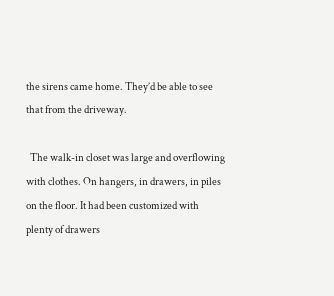the sirens came home. They’d be able to see that from the driveway.

  The walk-in closet was large and overflowing with clothes. On hangers, in drawers, in piles on the floor. It had been customized with plenty of drawers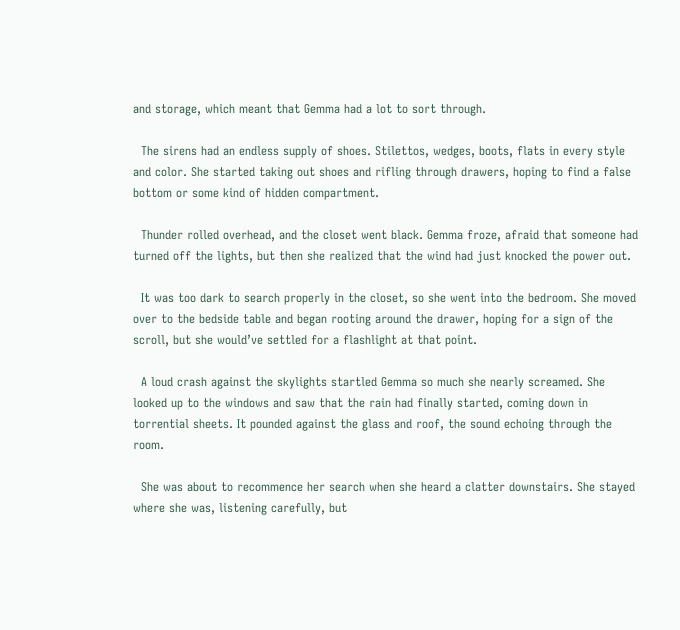and storage, which meant that Gemma had a lot to sort through.

  The sirens had an endless supply of shoes. Stilettos, wedges, boots, flats in every style and color. She started taking out shoes and rifling through drawers, hoping to find a false bottom or some kind of hidden compartment.

  Thunder rolled overhead, and the closet went black. Gemma froze, afraid that someone had turned off the lights, but then she realized that the wind had just knocked the power out.

  It was too dark to search properly in the closet, so she went into the bedroom. She moved over to the bedside table and began rooting around the drawer, hoping for a sign of the scroll, but she would’ve settled for a flashlight at that point.

  A loud crash against the skylights startled Gemma so much she nearly screamed. She looked up to the windows and saw that the rain had finally started, coming down in torrential sheets. It pounded against the glass and roof, the sound echoing through the room.

  She was about to recommence her search when she heard a clatter downstairs. She stayed where she was, listening carefully, but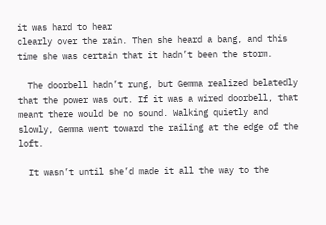it was hard to hear
clearly over the rain. Then she heard a bang, and this time she was certain that it hadn’t been the storm.

  The doorbell hadn’t rung, but Gemma realized belatedly that the power was out. If it was a wired doorbell, that meant there would be no sound. Walking quietly and slowly, Gemma went toward the railing at the edge of the loft.

  It wasn’t until she’d made it all the way to the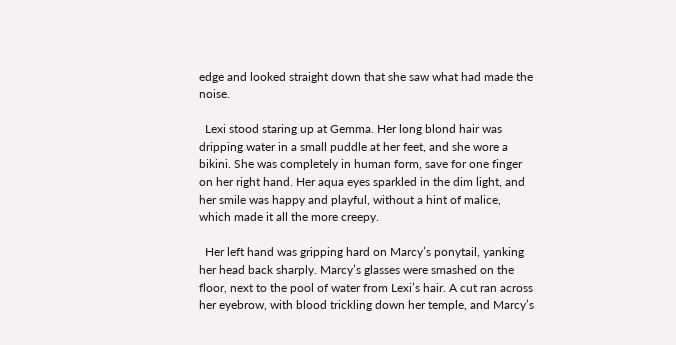edge and looked straight down that she saw what had made the noise.

  Lexi stood staring up at Gemma. Her long blond hair was dripping water in a small puddle at her feet, and she wore a bikini. She was completely in human form, save for one finger on her right hand. Her aqua eyes sparkled in the dim light, and her smile was happy and playful, without a hint of malice, which made it all the more creepy.

  Her left hand was gripping hard on Marcy’s ponytail, yanking her head back sharply. Marcy’s glasses were smashed on the floor, next to the pool of water from Lexi’s hair. A cut ran across her eyebrow, with blood trickling down her temple, and Marcy’s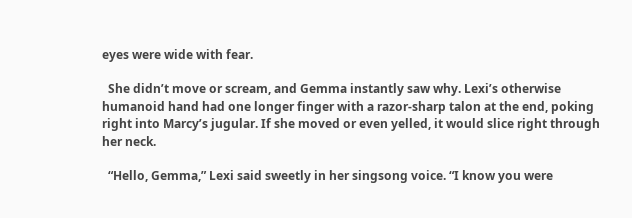eyes were wide with fear.

  She didn’t move or scream, and Gemma instantly saw why. Lexi’s otherwise humanoid hand had one longer finger with a razor-sharp talon at the end, poking right into Marcy’s jugular. If she moved or even yelled, it would slice right through her neck.

  “Hello, Gemma,” Lexi said sweetly in her singsong voice. “I know you were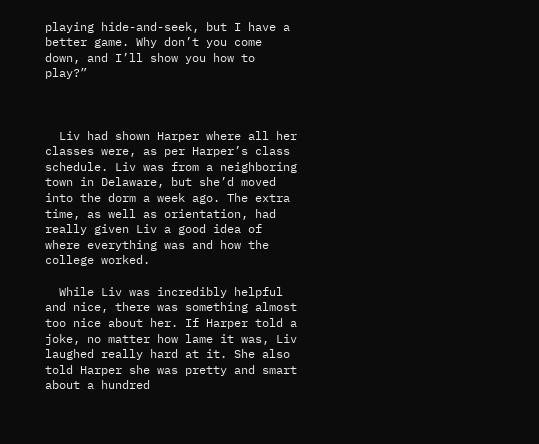playing hide-and-seek, but I have a better game. Why don’t you come down, and I’ll show you how to play?”



  Liv had shown Harper where all her classes were, as per Harper’s class schedule. Liv was from a neighboring town in Delaware, but she’d moved into the dorm a week ago. The extra time, as well as orientation, had really given Liv a good idea of where everything was and how the college worked.

  While Liv was incredibly helpful and nice, there was something almost too nice about her. If Harper told a joke, no matter how lame it was, Liv laughed really hard at it. She also told Harper she was pretty and smart about a hundred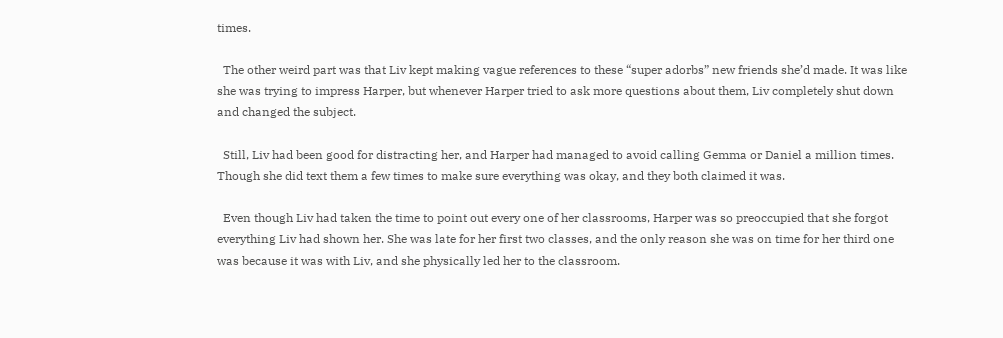times.

  The other weird part was that Liv kept making vague references to these “super adorbs” new friends she’d made. It was like she was trying to impress Harper, but whenever Harper tried to ask more questions about them, Liv completely shut down and changed the subject.

  Still, Liv had been good for distracting her, and Harper had managed to avoid calling Gemma or Daniel a million times. Though she did text them a few times to make sure everything was okay, and they both claimed it was.

  Even though Liv had taken the time to point out every one of her classrooms, Harper was so preoccupied that she forgot everything Liv had shown her. She was late for her first two classes, and the only reason she was on time for her third one was because it was with Liv, and she physically led her to the classroom.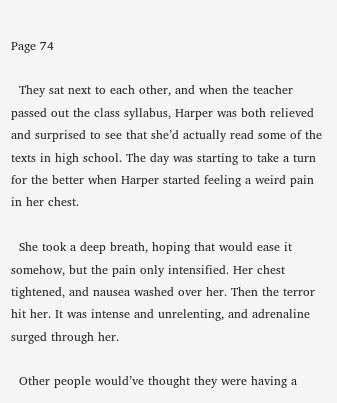Page 74

  They sat next to each other, and when the teacher passed out the class syllabus, Harper was both relieved and surprised to see that she’d actually read some of the texts in high school. The day was starting to take a turn for the better when Harper started feeling a weird pain in her chest.

  She took a deep breath, hoping that would ease it somehow, but the pain only intensified. Her chest tightened, and nausea washed over her. Then the terror hit her. It was intense and unrelenting, and adrenaline surged through her.

  Other people would’ve thought they were having a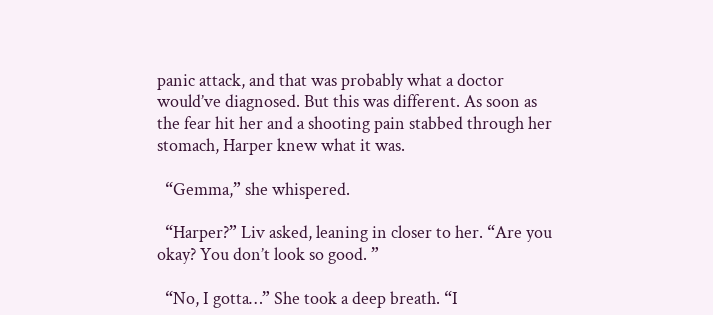panic attack, and that was probably what a doctor would’ve diagnosed. But this was different. As soon as the fear hit her and a shooting pain stabbed through her stomach, Harper knew what it was.

  “Gemma,” she whispered.

  “Harper?” Liv asked, leaning in closer to her. “Are you okay? You don’t look so good. ”

  “No, I gotta…” She took a deep breath. “I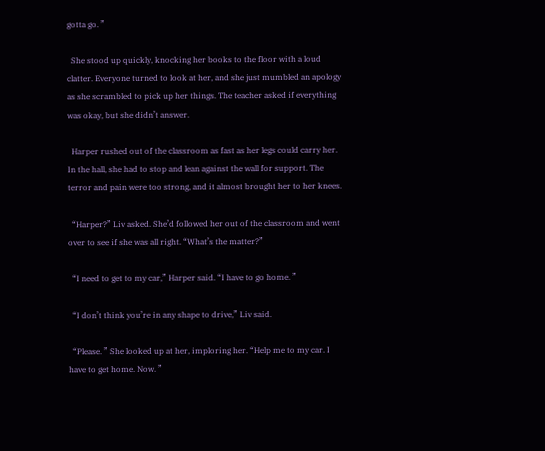gotta go. ”

  She stood up quickly, knocking her books to the floor with a loud clatter. Everyone turned to look at her, and she just mumbled an apology as she scrambled to pick up her things. The teacher asked if everything was okay, but she didn’t answer.

  Harper rushed out of the classroom as fast as her legs could carry her. In the hall, she had to stop and lean against the wall for support. The terror and pain were too strong, and it almost brought her to her knees.

  “Harper?” Liv asked. She’d followed her out of the classroom and went over to see if she was all right. “What’s the matter?”

  “I need to get to my car,” Harper said. “I have to go home. ”

  “I don’t think you’re in any shape to drive,” Liv said.

  “Please. ” She looked up at her, imploring her. “Help me to my car. I have to get home. Now. ”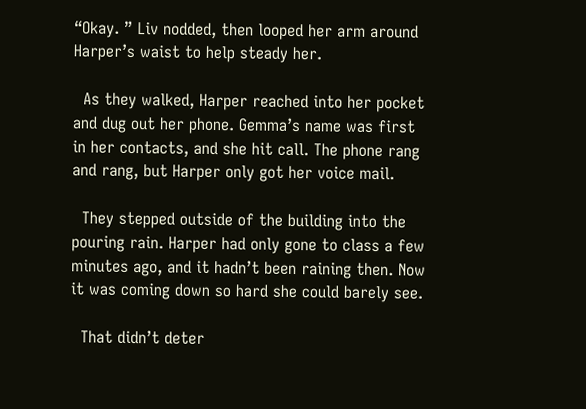“Okay. ” Liv nodded, then looped her arm around Harper’s waist to help steady her.

  As they walked, Harper reached into her pocket and dug out her phone. Gemma’s name was first in her contacts, and she hit call. The phone rang and rang, but Harper only got her voice mail.

  They stepped outside of the building into the pouring rain. Harper had only gone to class a few minutes ago, and it hadn’t been raining then. Now it was coming down so hard she could barely see.

  That didn’t deter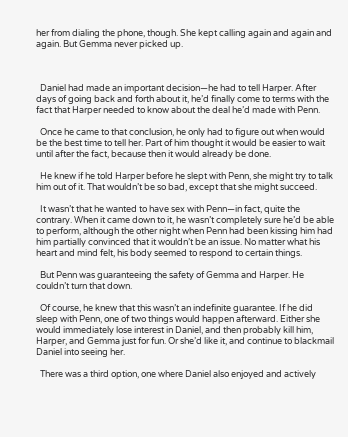her from dialing the phone, though. She kept calling again and again and again. But Gemma never picked up.



  Daniel had made an important decision—he had to tell Harper. After days of going back and forth about it, he’d finally come to terms with the fact that Harper needed to know about the deal he’d made with Penn.

  Once he came to that conclusion, he only had to figure out when would be the best time to tell her. Part of him thought it would be easier to wait until after the fact, because then it would already be done.

  He knew if he told Harper before he slept with Penn, she might try to talk him out of it. That wouldn’t be so bad, except that she might succeed.

  It wasn’t that he wanted to have sex with Penn—in fact, quite the contrary. When it came down to it, he wasn’t completely sure he’d be able to perform, although the other night when Penn had been kissing him had him partially convinced that it wouldn’t be an issue. No matter what his heart and mind felt, his body seemed to respond to certain things.

  But Penn was guaranteeing the safety of Gemma and Harper. He couldn’t turn that down.

  Of course, he knew that this wasn’t an indefinite guarantee. If he did sleep with Penn, one of two things would happen afterward. Either she would immediately lose interest in Daniel, and then probably kill him, Harper, and Gemma just for fun. Or she’d like it, and continue to blackmail Daniel into seeing her.

  There was a third option, one where Daniel also enjoyed and actively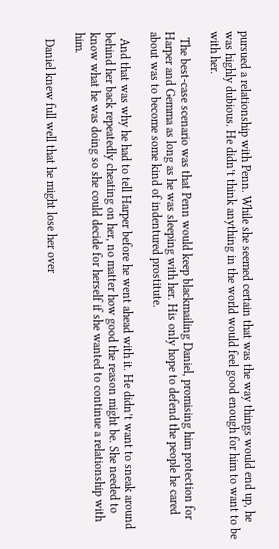pursued a relationship with Penn. While she seemed certain that was the way things would end up, he was highly dubious. He didn’t think anything in the world would feel good enough for him to want to be with her.

  The best-case scenario was that Penn would keep blackmailing Daniel, promising him protection for Harper and Gemma as long as he was sleeping with her. His only hope to defend the people he cared about was to become some kind of indentured prostitute.

  And that was why he had to tell Harper before he went ahead with it. He didn’t want to sneak around behind her back repeatedly cheating on her, no matter how good the reason might be. She needed to know what he was doing so she could decide for herself if she wanted to continue a relationship with him.

  Daniel knew full well that he might lose her over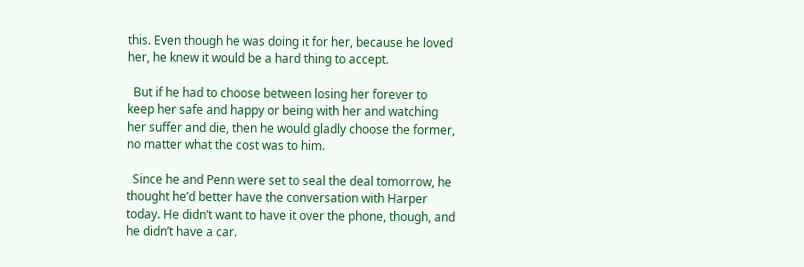this. Even though he was doing it for her, because he loved her, he knew it would be a hard thing to accept.

  But if he had to choose between losing her forever to keep her safe and happy or being with her and watching her suffer and die, then he would gladly choose the former, no matter what the cost was to him.

  Since he and Penn were set to seal the deal tomorrow, he thought he’d better have the conversation with Harper today. He didn’t want to have it over the phone, though, and he didn’t have a car.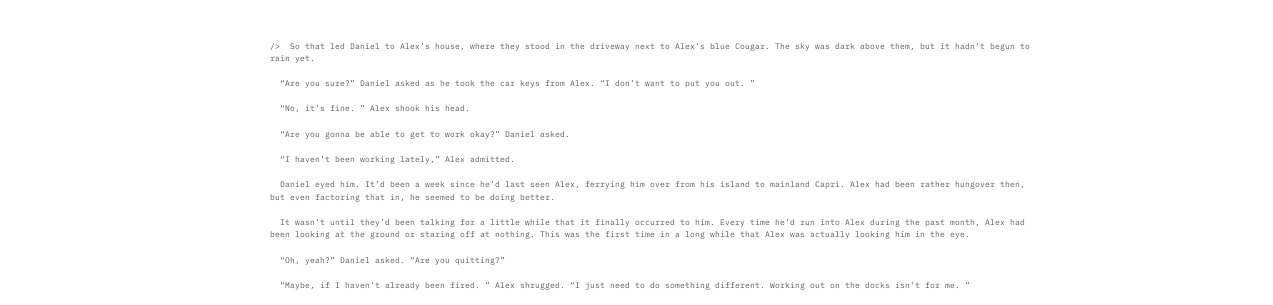/>  So that led Daniel to Alex’s house, where they stood in the driveway next to Alex’s blue Cougar. The sky was dark above them, but it hadn’t begun to rain yet.

  “Are you sure?” Daniel asked as he took the car keys from Alex. “I don’t want to put you out. ”

  “No, it’s fine. ” Alex shook his head.

  “Are you gonna be able to get to work okay?” Daniel asked.

  “I haven’t been working lately,” Alex admitted.

  Daniel eyed him. It’d been a week since he’d last seen Alex, ferrying him over from his island to mainland Capri. Alex had been rather hungover then, but even factoring that in, he seemed to be doing better.

  It wasn’t until they’d been talking for a little while that it finally occurred to him. Every time he’d run into Alex during the past month, Alex had been looking at the ground or staring off at nothing. This was the first time in a long while that Alex was actually looking him in the eye.

  “Oh, yeah?” Daniel asked. “Are you quitting?”

  “Maybe, if I haven’t already been fired. ” Alex shrugged. “I just need to do something different. Working out on the docks isn’t for me. ”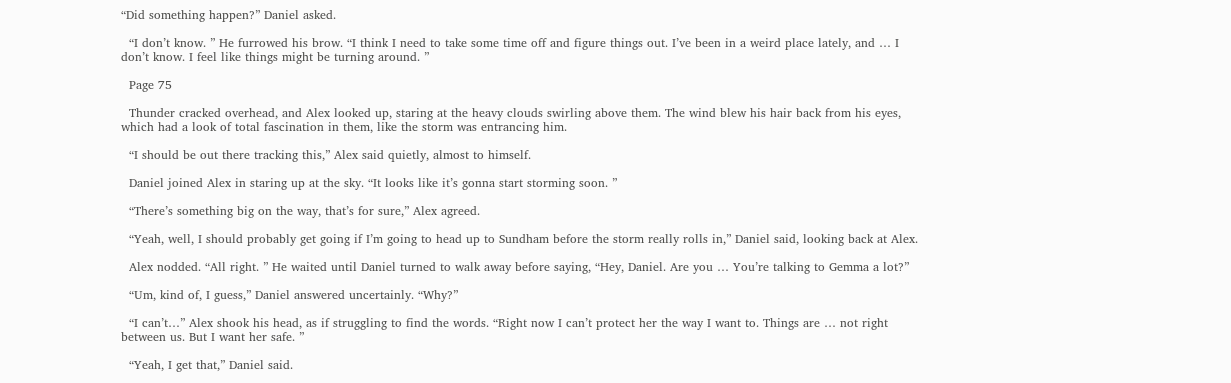“Did something happen?” Daniel asked.

  “I don’t know. ” He furrowed his brow. “I think I need to take some time off and figure things out. I’ve been in a weird place lately, and … I don’t know. I feel like things might be turning around. ”

  Page 75

  Thunder cracked overhead, and Alex looked up, staring at the heavy clouds swirling above them. The wind blew his hair back from his eyes, which had a look of total fascination in them, like the storm was entrancing him.

  “I should be out there tracking this,” Alex said quietly, almost to himself.

  Daniel joined Alex in staring up at the sky. “It looks like it’s gonna start storming soon. ”

  “There’s something big on the way, that’s for sure,” Alex agreed.

  “Yeah, well, I should probably get going if I’m going to head up to Sundham before the storm really rolls in,” Daniel said, looking back at Alex.

  Alex nodded. “All right. ” He waited until Daniel turned to walk away before saying, “Hey, Daniel. Are you … You’re talking to Gemma a lot?”

  “Um, kind of, I guess,” Daniel answered uncertainly. “Why?”

  “I can’t…” Alex shook his head, as if struggling to find the words. “Right now I can’t protect her the way I want to. Things are … not right between us. But I want her safe. ”

  “Yeah, I get that,” Daniel said.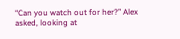“Can you watch out for her?” Alex asked, looking at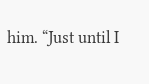him. “Just until I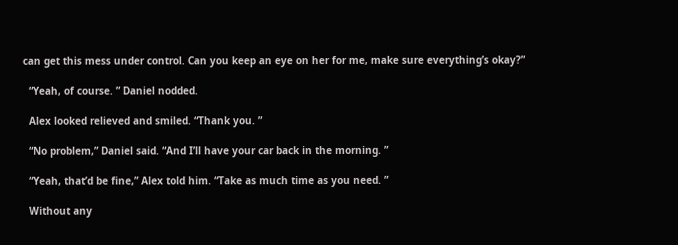can get this mess under control. Can you keep an eye on her for me, make sure everything’s okay?”

  “Yeah, of course. ” Daniel nodded.

  Alex looked relieved and smiled. “Thank you. ”

  “No problem,” Daniel said. “And I’ll have your car back in the morning. ”

  “Yeah, that’d be fine,” Alex told him. “Take as much time as you need. ”

  Without any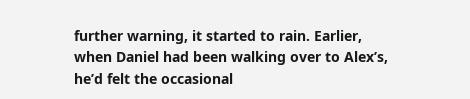further warning, it started to rain. Earlier, when Daniel had been walking over to Alex’s, he’d felt the occasional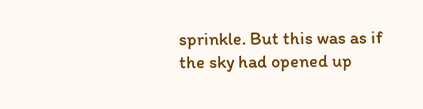sprinkle. But this was as if the sky had opened up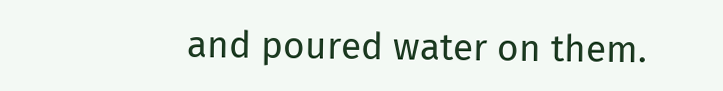and poured water on them.